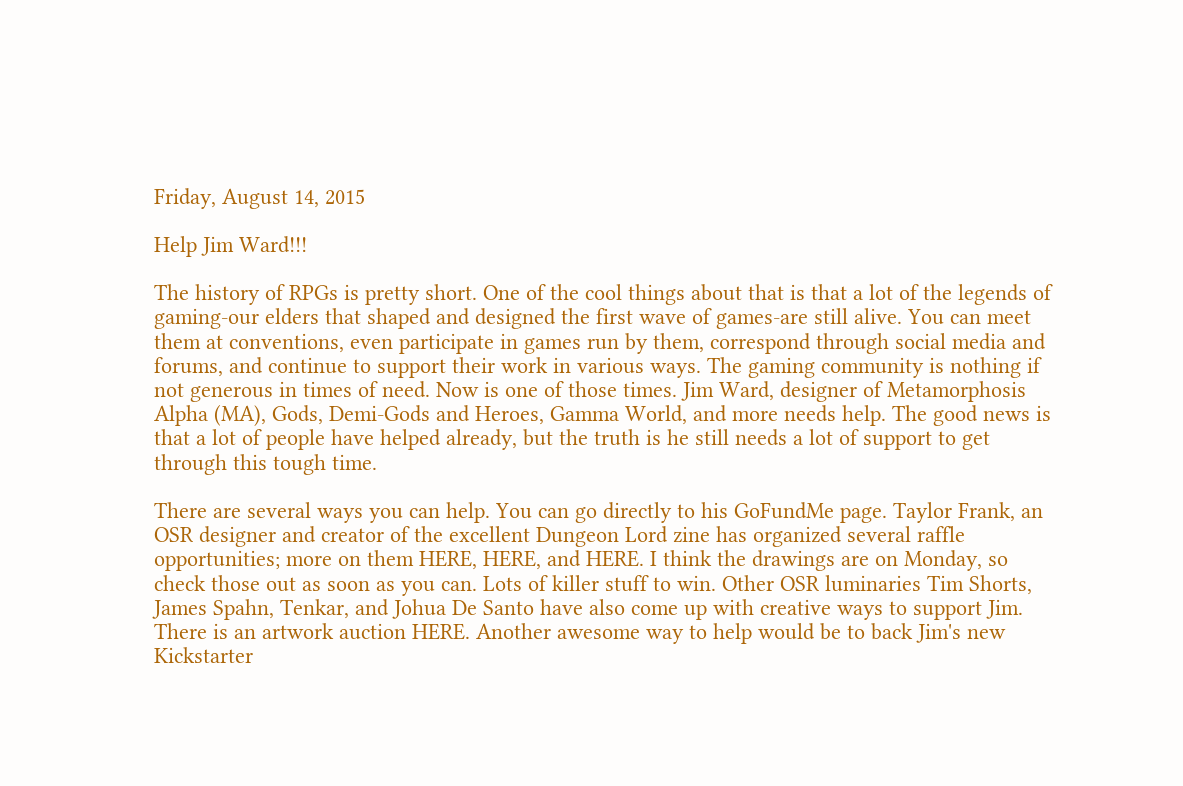Friday, August 14, 2015

Help Jim Ward!!!

The history of RPGs is pretty short. One of the cool things about that is that a lot of the legends of gaming-our elders that shaped and designed the first wave of games-are still alive. You can meet them at conventions, even participate in games run by them, correspond through social media and forums, and continue to support their work in various ways. The gaming community is nothing if not generous in times of need. Now is one of those times. Jim Ward, designer of Metamorphosis Alpha (MA), Gods, Demi-Gods and Heroes, Gamma World, and more needs help. The good news is that a lot of people have helped already, but the truth is he still needs a lot of support to get through this tough time.

There are several ways you can help. You can go directly to his GoFundMe page. Taylor Frank, an OSR designer and creator of the excellent Dungeon Lord zine has organized several raffle opportunities; more on them HERE, HERE, and HERE. I think the drawings are on Monday, so check those out as soon as you can. Lots of killer stuff to win. Other OSR luminaries Tim Shorts, James Spahn, Tenkar, and Johua De Santo have also come up with creative ways to support Jim. There is an artwork auction HERE. Another awesome way to help would be to back Jim's new Kickstarter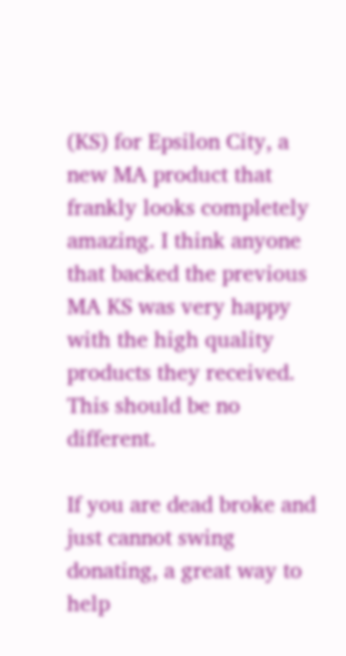(KS) for Epsilon City, a new MA product that frankly looks completely amazing. I think anyone that backed the previous MA KS was very happy with the high quality products they received. This should be no different.

If you are dead broke and just cannot swing donating, a great way to help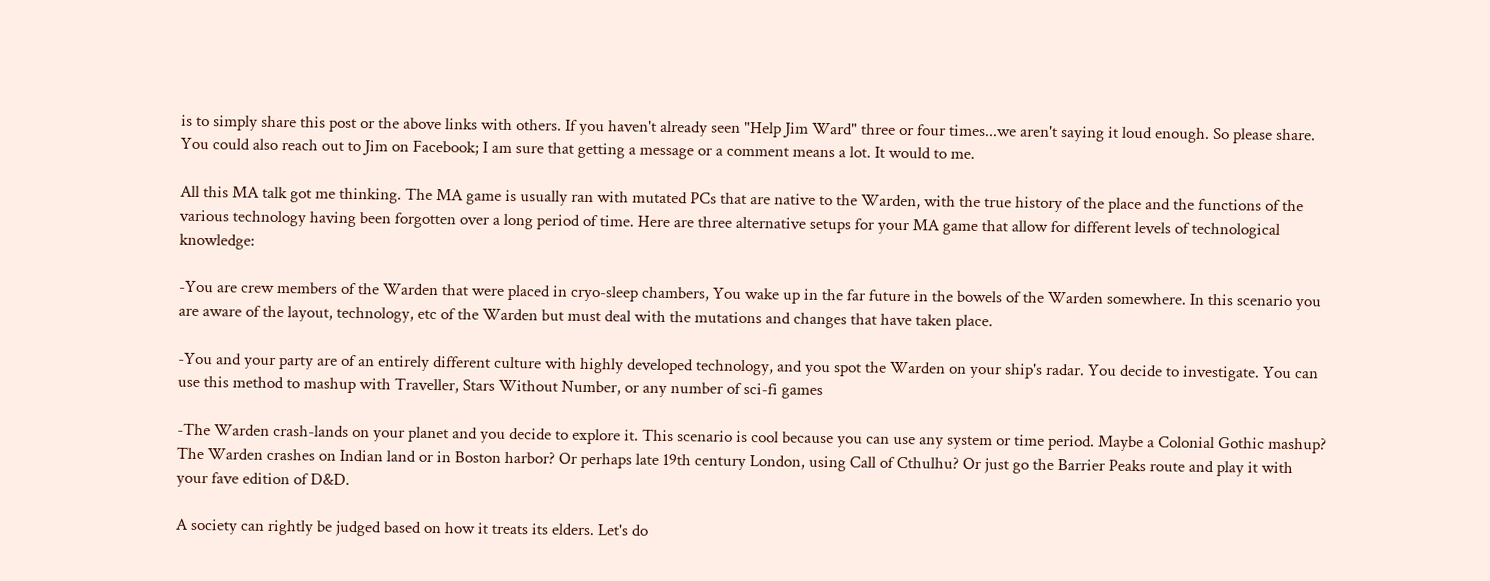is to simply share this post or the above links with others. If you haven't already seen "Help Jim Ward" three or four times...we aren't saying it loud enough. So please share. You could also reach out to Jim on Facebook; I am sure that getting a message or a comment means a lot. It would to me.

All this MA talk got me thinking. The MA game is usually ran with mutated PCs that are native to the Warden, with the true history of the place and the functions of the various technology having been forgotten over a long period of time. Here are three alternative setups for your MA game that allow for different levels of technological knowledge:

-You are crew members of the Warden that were placed in cryo-sleep chambers, You wake up in the far future in the bowels of the Warden somewhere. In this scenario you are aware of the layout, technology, etc of the Warden but must deal with the mutations and changes that have taken place.

-You and your party are of an entirely different culture with highly developed technology, and you spot the Warden on your ship's radar. You decide to investigate. You can use this method to mashup with Traveller, Stars Without Number, or any number of sci-fi games

-The Warden crash-lands on your planet and you decide to explore it. This scenario is cool because you can use any system or time period. Maybe a Colonial Gothic mashup? The Warden crashes on Indian land or in Boston harbor? Or perhaps late 19th century London, using Call of Cthulhu? Or just go the Barrier Peaks route and play it with your fave edition of D&D.

A society can rightly be judged based on how it treats its elders. Let's do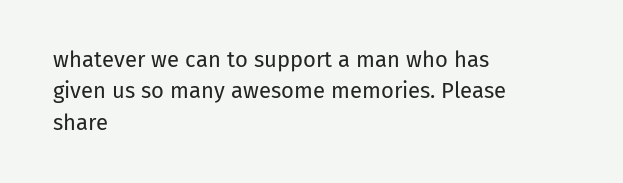whatever we can to support a man who has given us so many awesome memories. Please share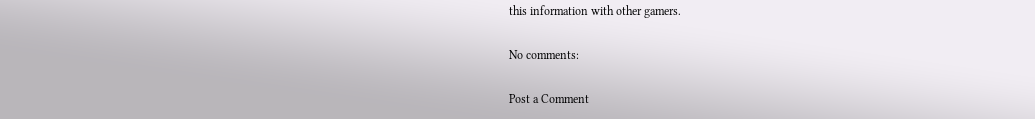this information with other gamers.

No comments:

Post a Comment